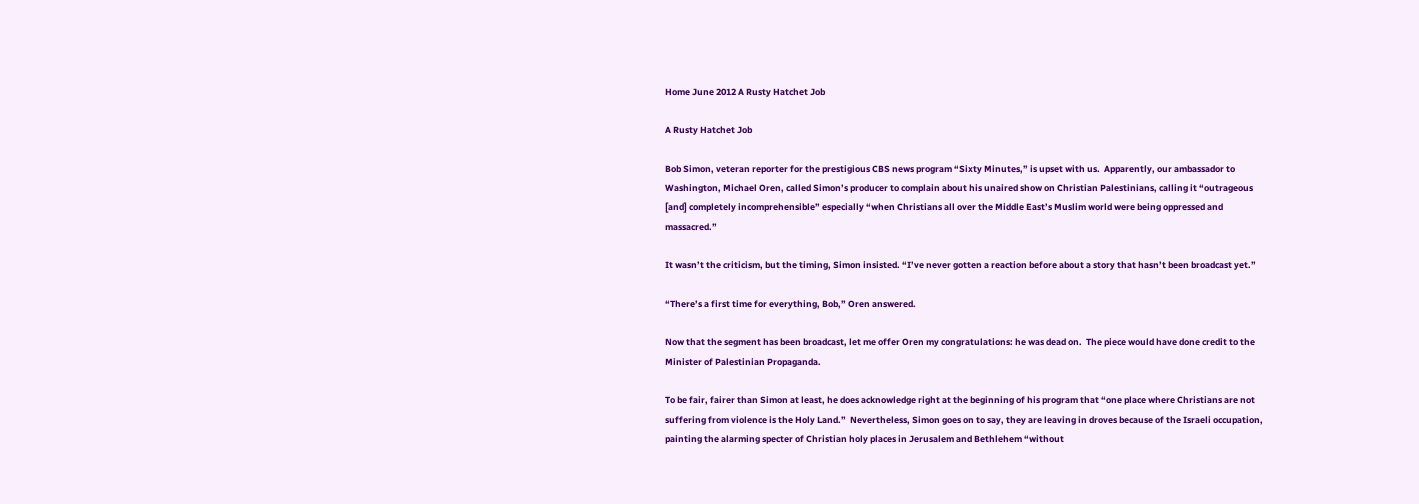Home June 2012 A Rusty Hatchet Job

A Rusty Hatchet Job

Bob Simon, veteran reporter for the prestigious CBS news program “Sixty Minutes,” is upset with us.  Apparently, our ambassador to Washington, Michael Oren, called Simon’s producer to complain about his unaired show on Christian Palestinians, calling it “outrageous [and] completely incomprehensible” especially “when Christians all over the Middle East’s Muslim world were being oppressed and massacred.”

It wasn’t the criticism, but the timing, Simon insisted. “I’ve never gotten a reaction before about a story that hasn’t been broadcast yet.”

“There’s a first time for everything, Bob,” Oren answered.

Now that the segment has been broadcast, let me offer Oren my congratulations: he was dead on.  The piece would have done credit to the Minister of Palestinian Propaganda.

To be fair, fairer than Simon at least, he does acknowledge right at the beginning of his program that “one place where Christians are not suffering from violence is the Holy Land.”  Nevertheless, Simon goes on to say, they are leaving in droves because of the Israeli occupation, painting the alarming specter of Christian holy places in Jerusalem and Bethlehem “without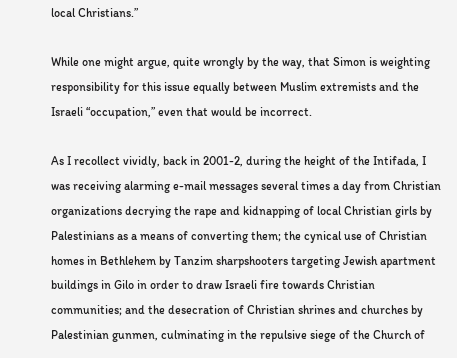local Christians.”

While one might argue, quite wrongly by the way, that Simon is weighting responsibility for this issue equally between Muslim extremists and the Israeli “occupation,” even that would be incorrect.

As I recollect vividly, back in 2001-2, during the height of the Intifada, I was receiving alarming e-mail messages several times a day from Christian organizations decrying the rape and kidnapping of local Christian girls by Palestinians as a means of converting them; the cynical use of Christian homes in Bethlehem by Tanzim sharpshooters targeting Jewish apartment buildings in Gilo in order to draw Israeli fire towards Christian communities; and the desecration of Christian shrines and churches by Palestinian gunmen, culminating in the repulsive siege of the Church of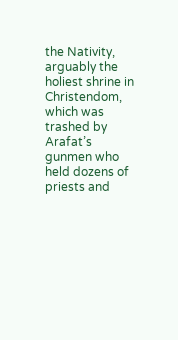the Nativity, arguably the holiest shrine in Christendom, which was trashed by Arafat’s gunmen who held dozens of priests and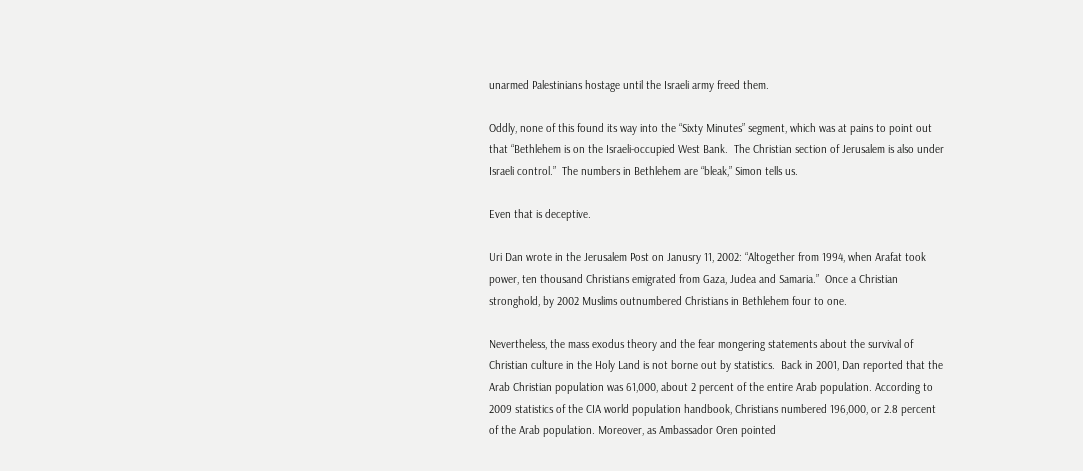unarmed Palestinians hostage until the Israeli army freed them.

Oddly, none of this found its way into the “Sixty Minutes” segment, which was at pains to point out that “Bethlehem is on the Israeli-occupied West Bank.  The Christian section of Jerusalem is also under Israeli control.”  The numbers in Bethlehem are “bleak,” Simon tells us.

Even that is deceptive.

Uri Dan wrote in the Jerusalem Post on Janusry 11, 2002: “Altogether from 1994, when Arafat took power, ten thousand Christians emigrated from Gaza, Judea and Samaria.”  Once a Christian stronghold, by 2002 Muslims outnumbered Christians in Bethlehem four to one.

Nevertheless, the mass exodus theory and the fear mongering statements about the survival of Christian culture in the Holy Land is not borne out by statistics.  Back in 2001, Dan reported that the Arab Christian population was 61,000, about 2 percent of the entire Arab population. According to 2009 statistics of the CIA world population handbook, Christians numbered 196,000, or 2.8 percent of the Arab population. Moreover, as Ambassador Oren pointed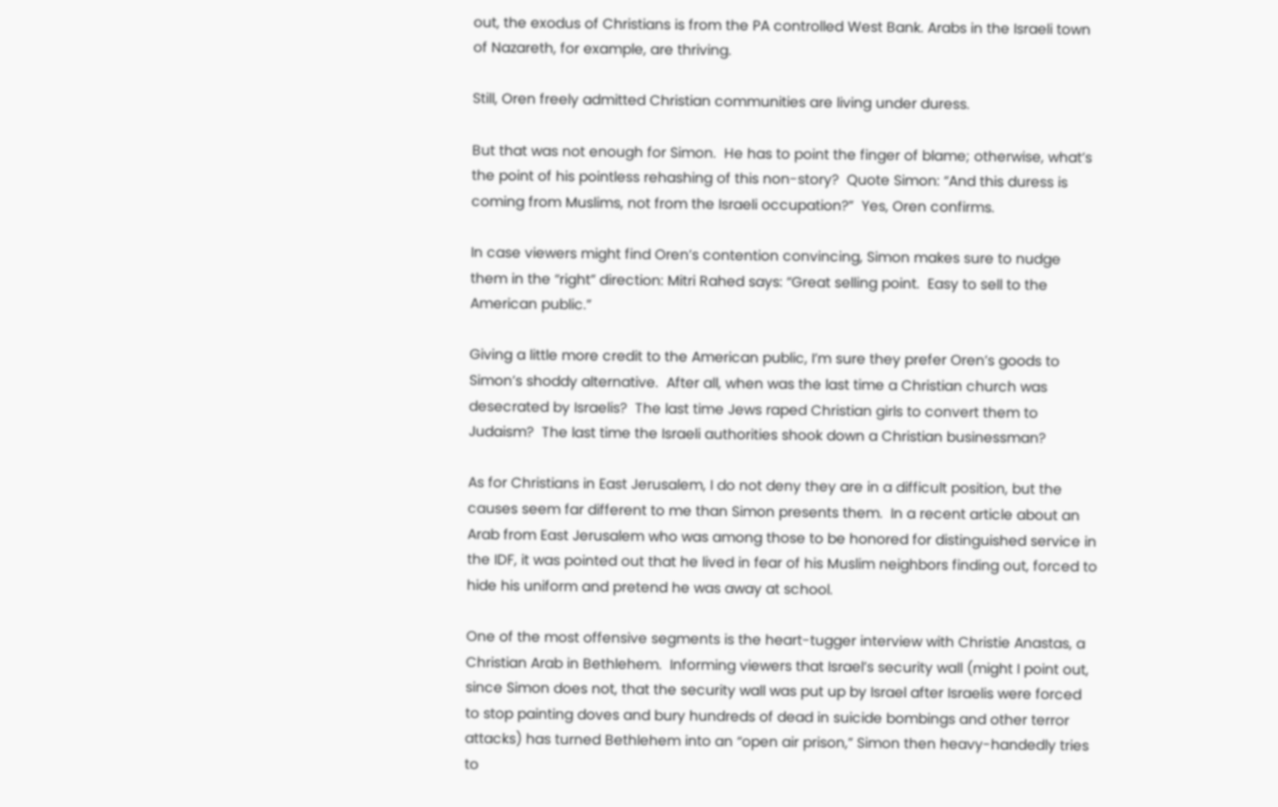out, the exodus of Christians is from the PA controlled West Bank. Arabs in the Israeli town of Nazareth, for example, are thriving.

Still, Oren freely admitted Christian communities are living under duress.

But that was not enough for Simon.  He has to point the finger of blame; otherwise, what’s the point of his pointless rehashing of this non-story?  Quote Simon: “And this duress is coming from Muslims, not from the Israeli occupation?”  Yes, Oren confirms.

In case viewers might find Oren’s contention convincing, Simon makes sure to nudge them in the “right” direction: Mitri Rahed says: “Great selling point.  Easy to sell to the American public.”

Giving a little more credit to the American public, I’m sure they prefer Oren’s goods to Simon’s shoddy alternative.  After all, when was the last time a Christian church was desecrated by Israelis?  The last time Jews raped Christian girls to convert them to Judaism?  The last time the Israeli authorities shook down a Christian businessman?

As for Christians in East Jerusalem, I do not deny they are in a difficult position, but the causes seem far different to me than Simon presents them.  In a recent article about an Arab from East Jerusalem who was among those to be honored for distinguished service in the IDF, it was pointed out that he lived in fear of his Muslim neighbors finding out, forced to hide his uniform and pretend he was away at school.

One of the most offensive segments is the heart-tugger interview with Christie Anastas, a Christian Arab in Bethlehem.  Informing viewers that Israel’s security wall (might I point out, since Simon does not, that the security wall was put up by Israel after Israelis were forced to stop painting doves and bury hundreds of dead in suicide bombings and other terror attacks) has turned Bethlehem into an “open air prison,” Simon then heavy-handedly tries to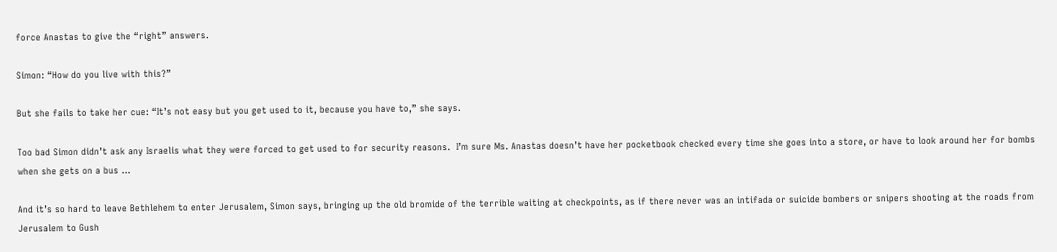force Anastas to give the “right” answers.

Simon: “How do you live with this?”

But she fails to take her cue: “It’s not easy but you get used to it, because you have to,” she says.

Too bad Simon didn’t ask any Israelis what they were forced to get used to for security reasons.  I’m sure Ms. Anastas doesn’t have her pocketbook checked every time she goes into a store, or have to look around her for bombs when she gets on a bus …

And it’s so hard to leave Bethlehem to enter Jerusalem, Simon says, bringing up the old bromide of the terrible waiting at checkpoints, as if there never was an intifada or suicide bombers or snipers shooting at the roads from Jerusalem to Gush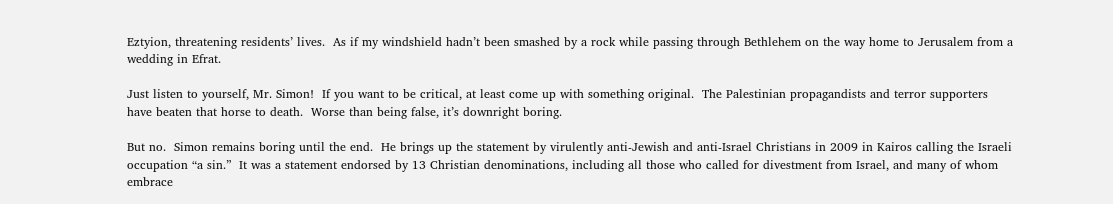Eztyion, threatening residents’ lives.  As if my windshield hadn’t been smashed by a rock while passing through Bethlehem on the way home to Jerusalem from a wedding in Efrat.

Just listen to yourself, Mr. Simon!  If you want to be critical, at least come up with something original.  The Palestinian propagandists and terror supporters have beaten that horse to death.  Worse than being false, it’s downright boring.

But no.  Simon remains boring until the end.  He brings up the statement by virulently anti-Jewish and anti-Israel Christians in 2009 in Kairos calling the Israeli occupation “a sin.”  It was a statement endorsed by 13 Christian denominations, including all those who called for divestment from Israel, and many of whom embrace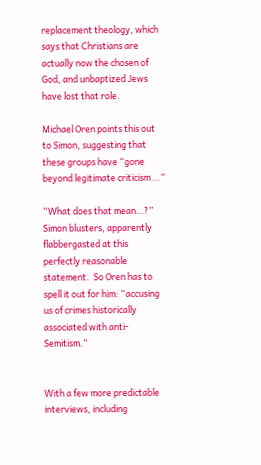replacement theology, which says that Christians are actually now the chosen of God, and unbaptized Jews have lost that role.

Michael Oren points this out to Simon, suggesting that these groups have “gone beyond legitimate criticism …”

“What does that mean…?” Simon blusters, apparently flabbergasted at this perfectly reasonable statement.  So Oren has to spell it out for him: “accusing us of crimes historically associated with anti-Semitism.”


With a few more predictable interviews, including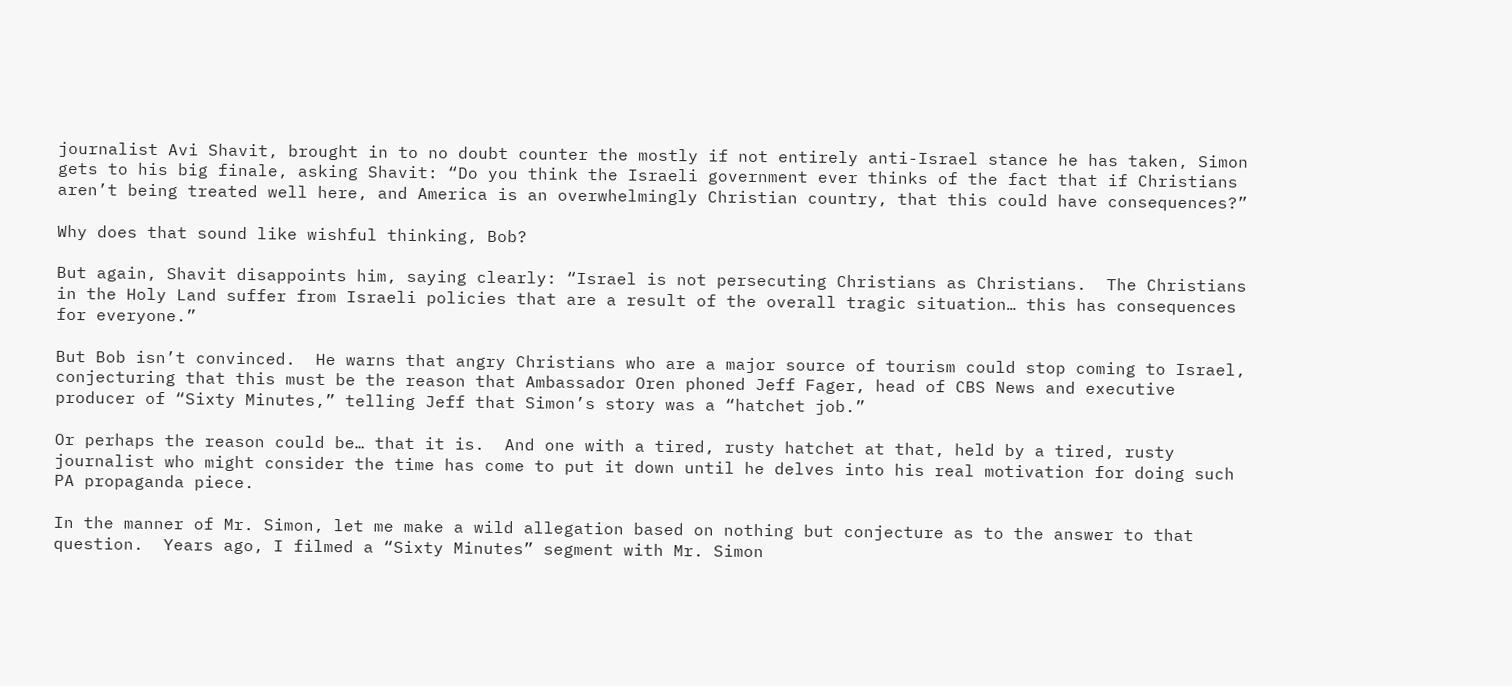journalist Avi Shavit, brought in to no doubt counter the mostly if not entirely anti-Israel stance he has taken, Simon gets to his big finale, asking Shavit: “Do you think the Israeli government ever thinks of the fact that if Christians aren’t being treated well here, and America is an overwhelmingly Christian country, that this could have consequences?”

Why does that sound like wishful thinking, Bob?

But again, Shavit disappoints him, saying clearly: “Israel is not persecuting Christians as Christians.  The Christians in the Holy Land suffer from Israeli policies that are a result of the overall tragic situation… this has consequences for everyone.”

But Bob isn’t convinced.  He warns that angry Christians who are a major source of tourism could stop coming to Israel, conjecturing that this must be the reason that Ambassador Oren phoned Jeff Fager, head of CBS News and executive producer of “Sixty Minutes,” telling Jeff that Simon’s story was a “hatchet job.”

Or perhaps the reason could be… that it is.  And one with a tired, rusty hatchet at that, held by a tired, rusty journalist who might consider the time has come to put it down until he delves into his real motivation for doing such PA propaganda piece.

In the manner of Mr. Simon, let me make a wild allegation based on nothing but conjecture as to the answer to that question.  Years ago, I filmed a “Sixty Minutes” segment with Mr. Simon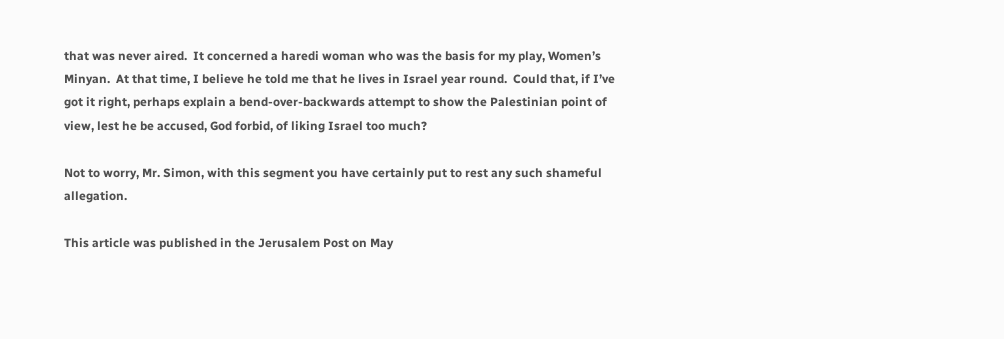that was never aired.  It concerned a haredi woman who was the basis for my play, Women’s Minyan.  At that time, I believe he told me that he lives in Israel year round.  Could that, if I’ve got it right, perhaps explain a bend-over-backwards attempt to show the Palestinian point of view, lest he be accused, God forbid, of liking Israel too much?

Not to worry, Mr. Simon, with this segment you have certainly put to rest any such shameful allegation.

This article was published in the Jerusalem Post on May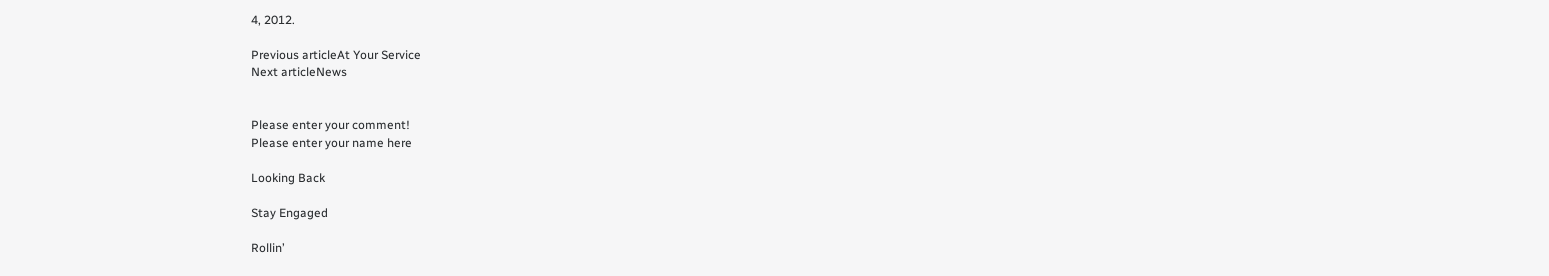4, 2012.

Previous articleAt Your Service
Next articleNews


Please enter your comment!
Please enter your name here

Looking Back

Stay Engaged

Rollin’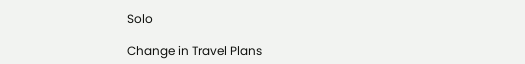Solo

Change in Travel Plans